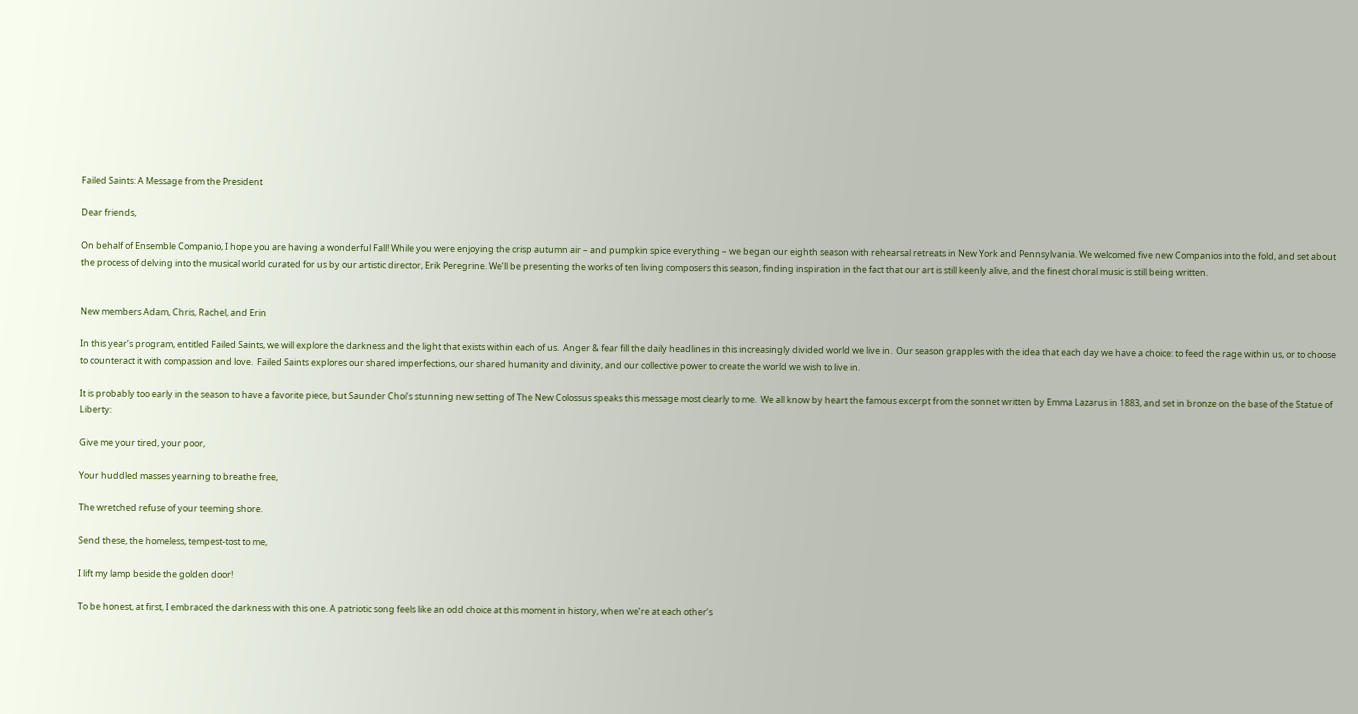Failed Saints: A Message from the President

Dear friends,

On behalf of Ensemble Companio, I hope you are having a wonderful Fall! While you were enjoying the crisp autumn air – and pumpkin spice everything – we began our eighth season with rehearsal retreats in New York and Pennsylvania. We welcomed five new Companios into the fold, and set about the process of delving into the musical world curated for us by our artistic director, Erik Peregrine. We’ll be presenting the works of ten living composers this season, finding inspiration in the fact that our art is still keenly alive, and the finest choral music is still being written.


New members Adam, Chris, Rachel, and Erin

In this year’s program, entitled Failed Saints, we will explore the darkness and the light that exists within each of us.  Anger & fear fill the daily headlines in this increasingly divided world we live in.  Our season grapples with the idea that each day we have a choice: to feed the rage within us, or to choose to counteract it with compassion and love.  Failed Saints explores our shared imperfections, our shared humanity and divinity, and our collective power to create the world we wish to live in.

It is probably too early in the season to have a favorite piece, but Saunder Choi’s stunning new setting of The New Colossus speaks this message most clearly to me.  We all know by heart the famous excerpt from the sonnet written by Emma Lazarus in 1883, and set in bronze on the base of the Statue of Liberty:

Give me your tired, your poor,

Your huddled masses yearning to breathe free,

The wretched refuse of your teeming shore.

Send these, the homeless, tempest-tost to me,

I lift my lamp beside the golden door!

To be honest, at first, I embraced the darkness with this one. A patriotic song feels like an odd choice at this moment in history, when we’re at each other’s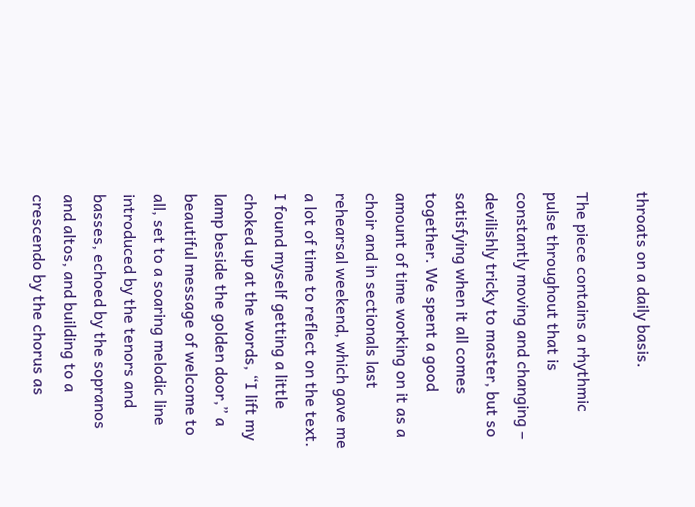throats on a daily basis.

The piece contains a rhythmic pulse throughout that is constantly moving and changing – devilishly tricky to master, but so satisfying when it all comes together. We spent a good amount of time working on it as a choir and in sectionals last rehearsal weekend, which gave me a lot of time to reflect on the text. I found myself getting a little choked up at the words, “I lift my lamp beside the golden door,” a beautiful message of welcome to all, set to a soaring melodic line introduced by the tenors and basses, echoed by the sopranos and altos, and building to a crescendo by the chorus as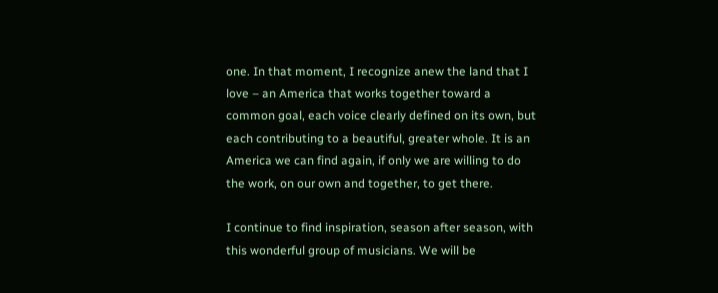one. In that moment, I recognize anew the land that I love – an America that works together toward a common goal, each voice clearly defined on its own, but each contributing to a beautiful, greater whole. It is an America we can find again, if only we are willing to do the work, on our own and together, to get there.

I continue to find inspiration, season after season, with this wonderful group of musicians. We will be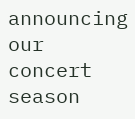announcing our concert season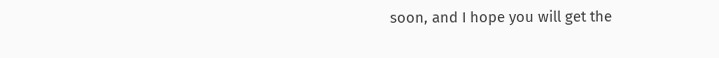soon, and I hope you will get the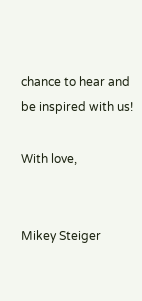chance to hear and be inspired with us!

With love,


Mikey Steiger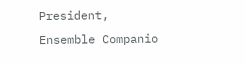President, Ensemble Companio